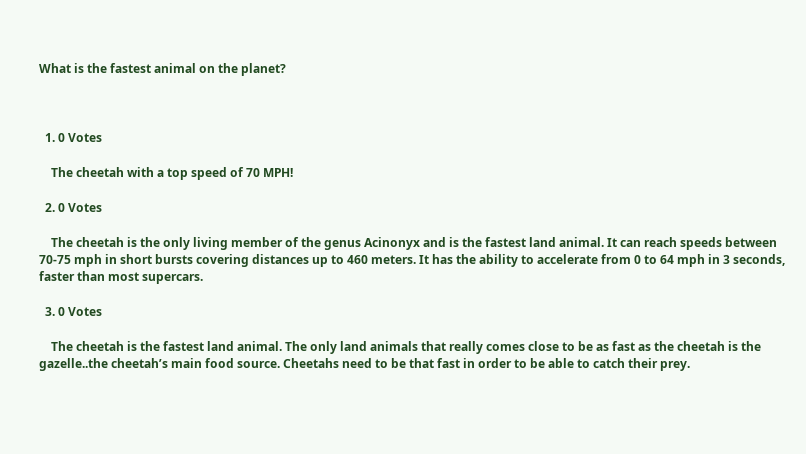What is the fastest animal on the planet?



  1. 0 Votes

    The cheetah with a top speed of 70 MPH!

  2. 0 Votes

    The cheetah is the only living member of the genus Acinonyx and is the fastest land animal. It can reach speeds between 70-75 mph in short bursts covering distances up to 460 meters. It has the ability to accelerate from 0 to 64 mph in 3 seconds, faster than most supercars.

  3. 0 Votes

    The cheetah is the fastest land animal. The only land animals that really comes close to be as fast as the cheetah is the gazelle..the cheetah’s main food source. Cheetahs need to be that fast in order to be able to catch their prey.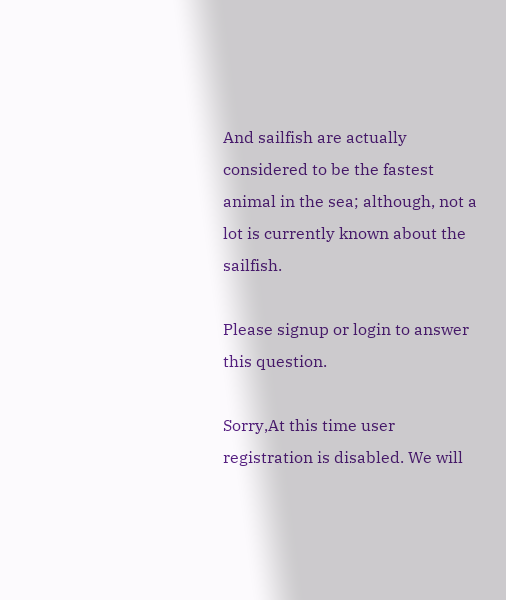And sailfish are actually considered to be the fastest animal in the sea; although, not a lot is currently known about the sailfish.

Please signup or login to answer this question.

Sorry,At this time user registration is disabled. We will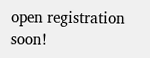open registration soon!